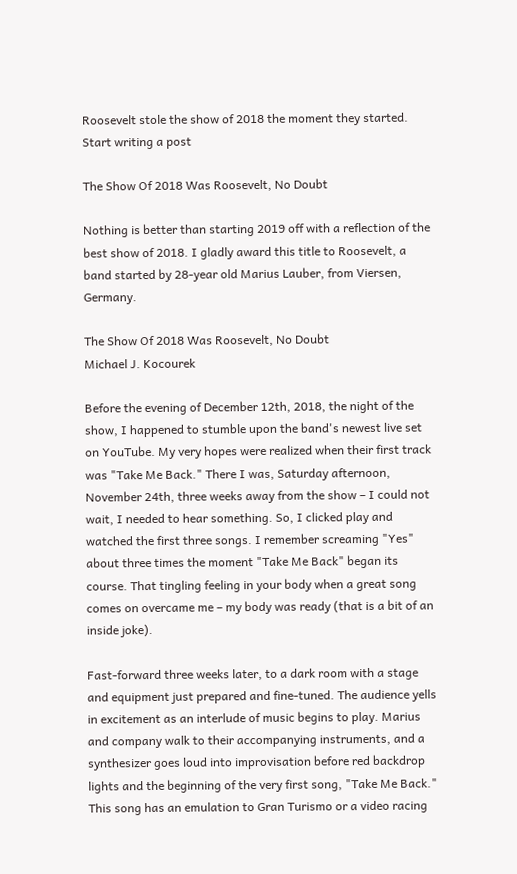Roosevelt stole the show of 2018 the moment they started.
Start writing a post

The Show Of 2018 Was Roosevelt, No Doubt

Nothing is better than starting 2019 off with a reflection of the best show of 2018. I gladly award this title to Roosevelt, a band started by 28-year old Marius Lauber, from Viersen, Germany.

The Show Of 2018 Was Roosevelt, No Doubt
Michael J. Kocourek

Before the evening of December 12th, 2018, the night of the show, I happened to stumble upon the band's newest live set on YouTube. My very hopes were realized when their first track was "Take Me Back." There I was, Saturday afternoon, November 24th, three weeks away from the show – I could not wait, I needed to hear something. So, I clicked play and watched the first three songs. I remember screaming "Yes" about three times the moment "Take Me Back" began its course. That tingling feeling in your body when a great song comes on overcame me – my body was ready (that is a bit of an inside joke).

Fast-forward three weeks later, to a dark room with a stage and equipment just prepared and fine-tuned. The audience yells in excitement as an interlude of music begins to play. Marius and company walk to their accompanying instruments, and a synthesizer goes loud into improvisation before red backdrop lights and the beginning of the very first song, "Take Me Back." This song has an emulation to Gran Turismo or a video racing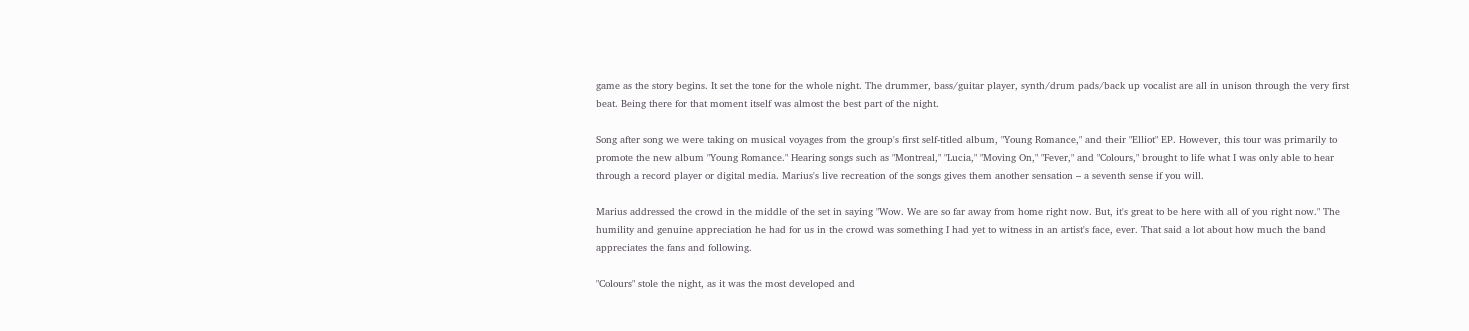game as the story begins. It set the tone for the whole night. The drummer, bass/guitar player, synth/drum pads/back up vocalist are all in unison through the very first beat. Being there for that moment itself was almost the best part of the night.

Song after song we were taking on musical voyages from the group's first self-titled album, "Young Romance," and their "Elliot" EP. However, this tour was primarily to promote the new album "Young Romance." Hearing songs such as "Montreal," "Lucia," "Moving On," "Fever," and "Colours," brought to life what I was only able to hear through a record player or digital media. Marius's live recreation of the songs gives them another sensation – a seventh sense if you will.

Marius addressed the crowd in the middle of the set in saying "Wow. We are so far away from home right now. But, it's great to be here with all of you right now." The humility and genuine appreciation he had for us in the crowd was something I had yet to witness in an artist's face, ever. That said a lot about how much the band appreciates the fans and following.

"Colours" stole the night, as it was the most developed and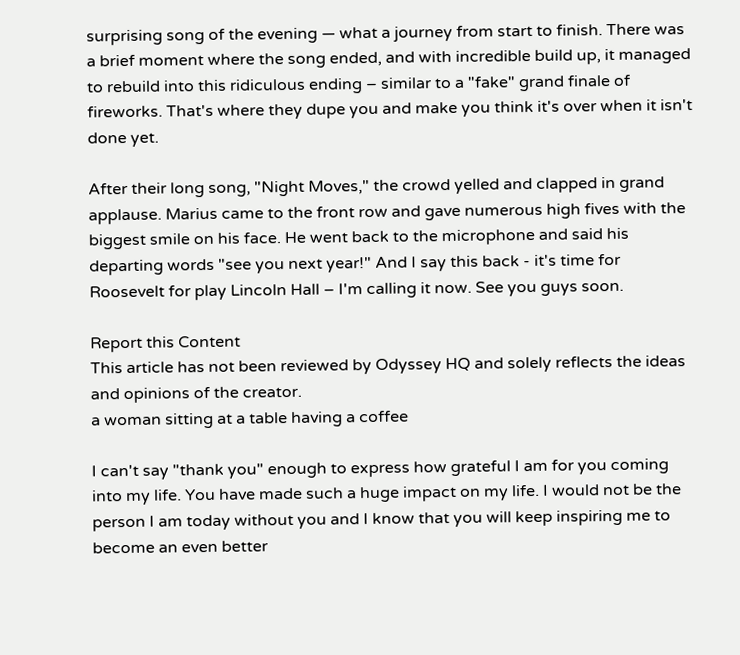surprising song of the evening — what a journey from start to finish. There was a brief moment where the song ended, and with incredible build up, it managed to rebuild into this ridiculous ending – similar to a "fake" grand finale of fireworks. That's where they dupe you and make you think it's over when it isn't done yet.

After their long song, "Night Moves," the crowd yelled and clapped in grand applause. Marius came to the front row and gave numerous high fives with the biggest smile on his face. He went back to the microphone and said his departing words "see you next year!" And I say this back - it's time for Roosevelt for play Lincoln Hall – I'm calling it now. See you guys soon.

Report this Content
This article has not been reviewed by Odyssey HQ and solely reflects the ideas and opinions of the creator.
a woman sitting at a table having a coffee

I can't say "thank you" enough to express how grateful I am for you coming into my life. You have made such a huge impact on my life. I would not be the person I am today without you and I know that you will keep inspiring me to become an even better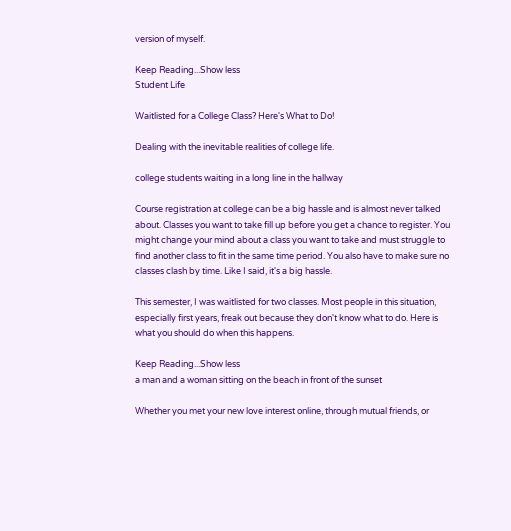version of myself.

Keep Reading...Show less
Student Life

Waitlisted for a College Class? Here's What to Do!

Dealing with the inevitable realities of college life.

college students waiting in a long line in the hallway

Course registration at college can be a big hassle and is almost never talked about. Classes you want to take fill up before you get a chance to register. You might change your mind about a class you want to take and must struggle to find another class to fit in the same time period. You also have to make sure no classes clash by time. Like I said, it's a big hassle.

This semester, I was waitlisted for two classes. Most people in this situation, especially first years, freak out because they don't know what to do. Here is what you should do when this happens.

Keep Reading...Show less
a man and a woman sitting on the beach in front of the sunset

Whether you met your new love interest online, through mutual friends, or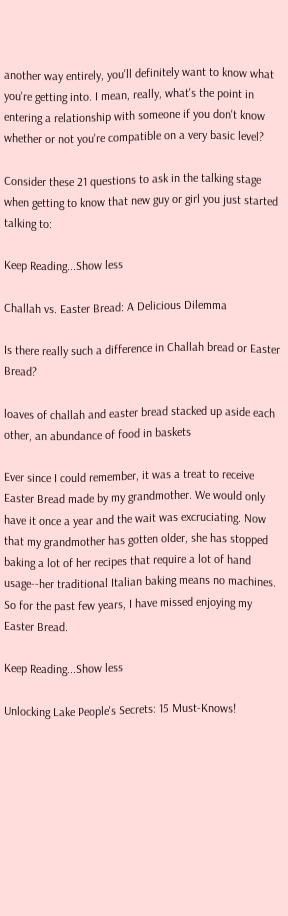another way entirely, you'll definitely want to know what you're getting into. I mean, really, what's the point in entering a relationship with someone if you don't know whether or not you're compatible on a very basic level?

Consider these 21 questions to ask in the talking stage when getting to know that new guy or girl you just started talking to:

Keep Reading...Show less

Challah vs. Easter Bread: A Delicious Dilemma

Is there really such a difference in Challah bread or Easter Bread?

loaves of challah and easter bread stacked up aside each other, an abundance of food in baskets

Ever since I could remember, it was a treat to receive Easter Bread made by my grandmother. We would only have it once a year and the wait was excruciating. Now that my grandmother has gotten older, she has stopped baking a lot of her recipes that require a lot of hand usage--her traditional Italian baking means no machines. So for the past few years, I have missed enjoying my Easter Bread.

Keep Reading...Show less

Unlocking Lake People's Secrets: 15 Must-Knows!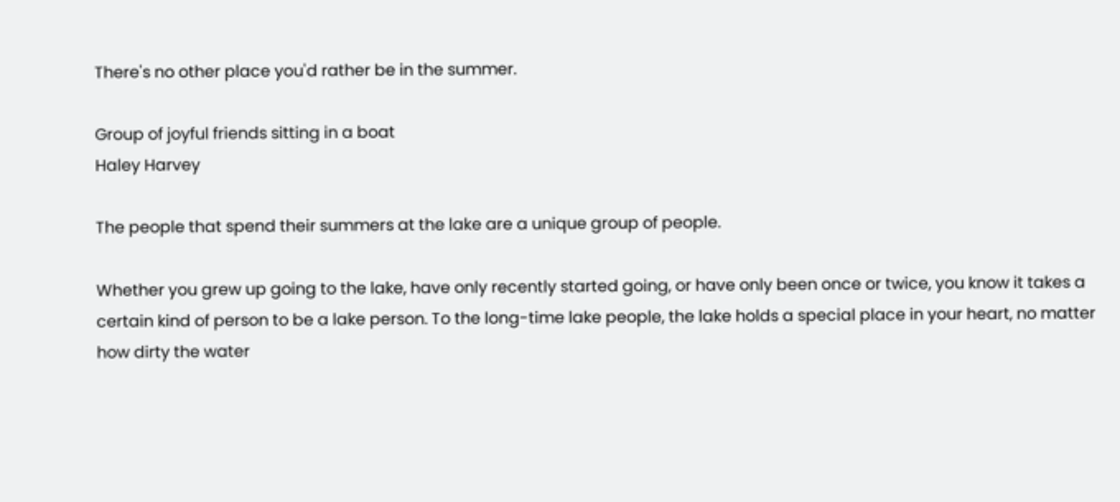There's no other place you'd rather be in the summer.

Group of joyful friends sitting in a boat
Haley Harvey

The people that spend their summers at the lake are a unique group of people.

Whether you grew up going to the lake, have only recently started going, or have only been once or twice, you know it takes a certain kind of person to be a lake person. To the long-time lake people, the lake holds a special place in your heart, no matter how dirty the water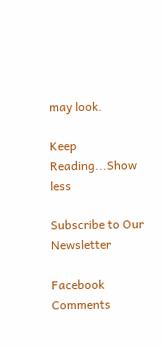may look.

Keep Reading...Show less

Subscribe to Our Newsletter

Facebook Comments